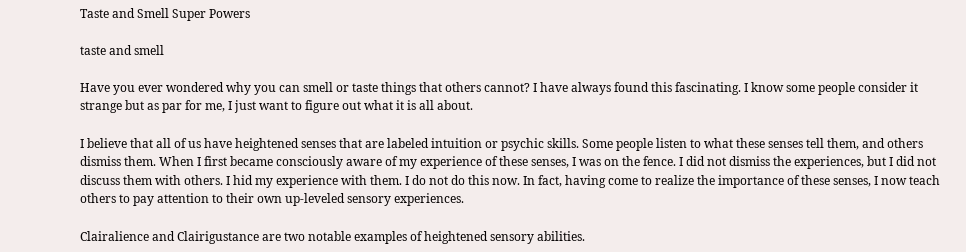Taste and Smell Super Powers

taste and smell

Have you ever wondered why you can smell or taste things that others cannot? I have always found this fascinating. I know some people consider it strange but as par for me, I just want to figure out what it is all about.

I believe that all of us have heightened senses that are labeled intuition or psychic skills. Some people listen to what these senses tell them, and others dismiss them. When I first became consciously aware of my experience of these senses, I was on the fence. I did not dismiss the experiences, but I did not discuss them with others. I hid my experience with them. I do not do this now. In fact, having come to realize the importance of these senses, I now teach others to pay attention to their own up-leveled sensory experiences.

Clairalience and Clairigustance are two notable examples of heightened sensory abilities.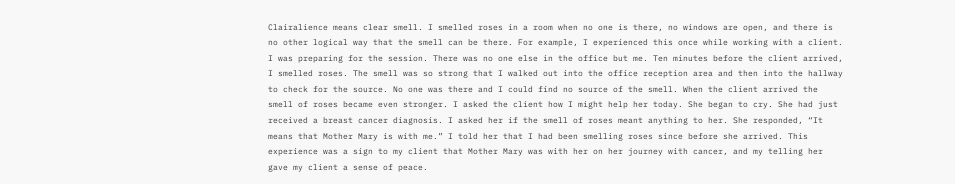Clairalience means clear smell. I smelled roses in a room when no one is there, no windows are open, and there is no other logical way that the smell can be there. For example, I experienced this once while working with a client. I was preparing for the session. There was no one else in the office but me. Ten minutes before the client arrived, I smelled roses. The smell was so strong that I walked out into the office reception area and then into the hallway to check for the source. No one was there and I could find no source of the smell. When the client arrived the smell of roses became even stronger. I asked the client how I might help her today. She began to cry. She had just received a breast cancer diagnosis. I asked her if the smell of roses meant anything to her. She responded, “It means that Mother Mary is with me.” I told her that I had been smelling roses since before she arrived. This experience was a sign to my client that Mother Mary was with her on her journey with cancer, and my telling her gave my client a sense of peace.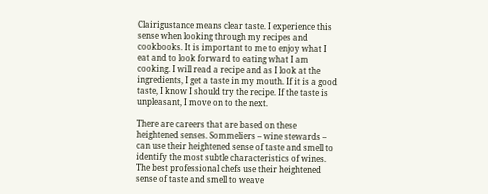Clairigustance means clear taste. I experience this sense when looking through my recipes and cookbooks. It is important to me to enjoy what I eat and to look forward to eating what I am cooking. I will read a recipe and as I look at the ingredients, I get a taste in my mouth. If it is a good taste, I know I should try the recipe. If the taste is unpleasant, I move on to the next.

There are careers that are based on these heightened senses. Sommeliers – wine stewards – can use their heightened sense of taste and smell to identify the most subtle characteristics of wines. The best professional chefs use their heightened sense of taste and smell to weave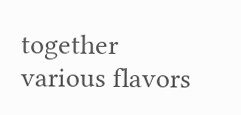together various flavors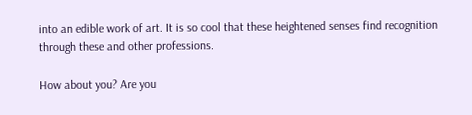into an edible work of art. It is so cool that these heightened senses find recognition through these and other professions.

How about you? Are you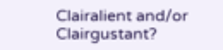Clairalient and/or Clairgustant?